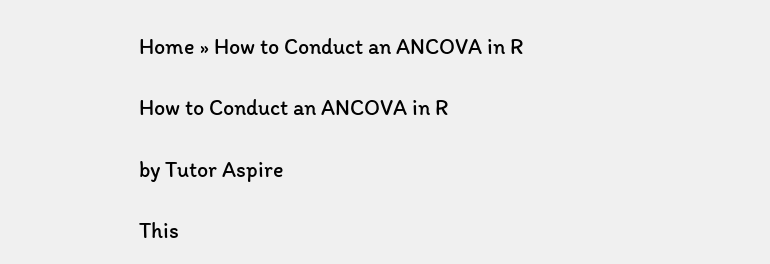Home » How to Conduct an ANCOVA in R

How to Conduct an ANCOVA in R

by Tutor Aspire

This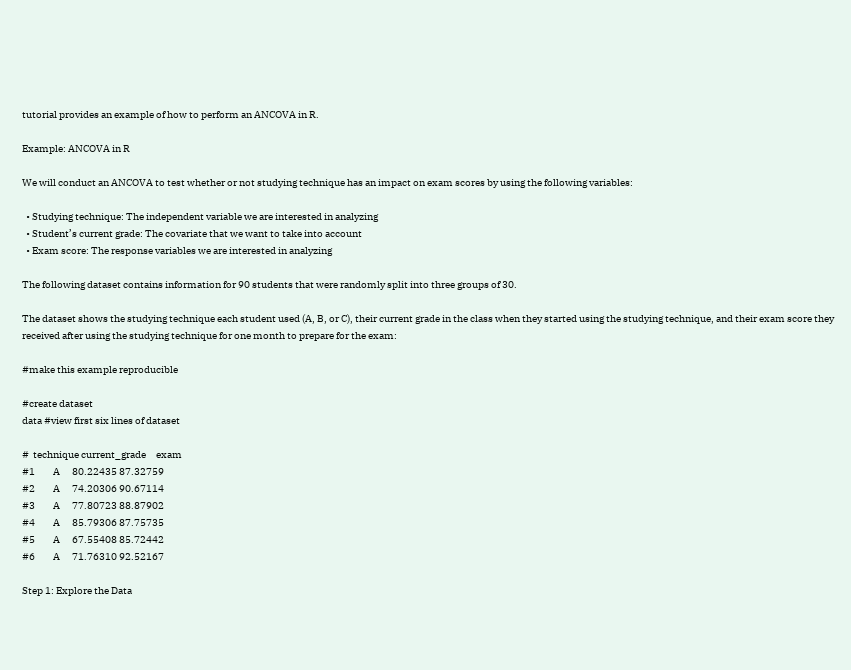tutorial provides an example of how to perform an ANCOVA in R.

Example: ANCOVA in R

We will conduct an ANCOVA to test whether or not studying technique has an impact on exam scores by using the following variables:

  • Studying technique: The independent variable we are interested in analyzing
  • Student’s current grade: The covariate that we want to take into account
  • Exam score: The response variables we are interested in analyzing

The following dataset contains information for 90 students that were randomly split into three groups of 30.

The dataset shows the studying technique each student used (A, B, or C), their current grade in the class when they started using the studying technique, and their exam score they received after using the studying technique for one month to prepare for the exam:

#make this example reproducible

#create dataset
data #view first six lines of dataset

#  technique current_grade     exam
#1         A      80.22435 87.32759
#2         A      74.20306 90.67114
#3         A      77.80723 88.87902
#4         A      85.79306 87.75735
#5         A      67.55408 85.72442
#6         A      71.76310 92.52167

Step 1: Explore the Data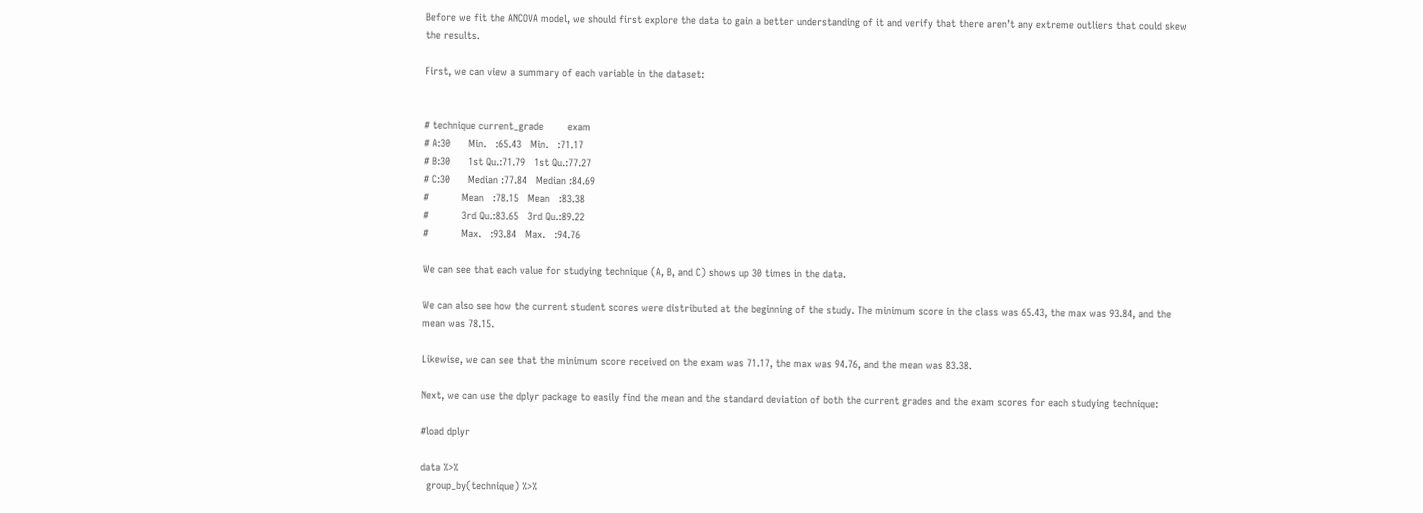Before we fit the ANCOVA model, we should first explore the data to gain a better understanding of it and verify that there aren’t any extreme outliers that could skew the results.

First, we can view a summary of each variable in the dataset:


# technique current_grade        exam
# A:30      Min.   :65.43   Min.   :71.17
# B:30      1st Qu.:71.79   1st Qu.:77.27
# C:30      Median :77.84   Median :84.69
#           Mean   :78.15   Mean   :83.38
#           3rd Qu.:83.65   3rd Qu.:89.22
#           Max.   :93.84   Max.   :94.76

We can see that each value for studying technique (A, B, and C) shows up 30 times in the data.

We can also see how the current student scores were distributed at the beginning of the study. The minimum score in the class was 65.43, the max was 93.84, and the mean was 78.15.

Likewise, we can see that the minimum score received on the exam was 71.17, the max was 94.76, and the mean was 83.38.

Next, we can use the dplyr package to easily find the mean and the standard deviation of both the current grades and the exam scores for each studying technique:

#load dplyr

data %>%
  group_by(technique) %>%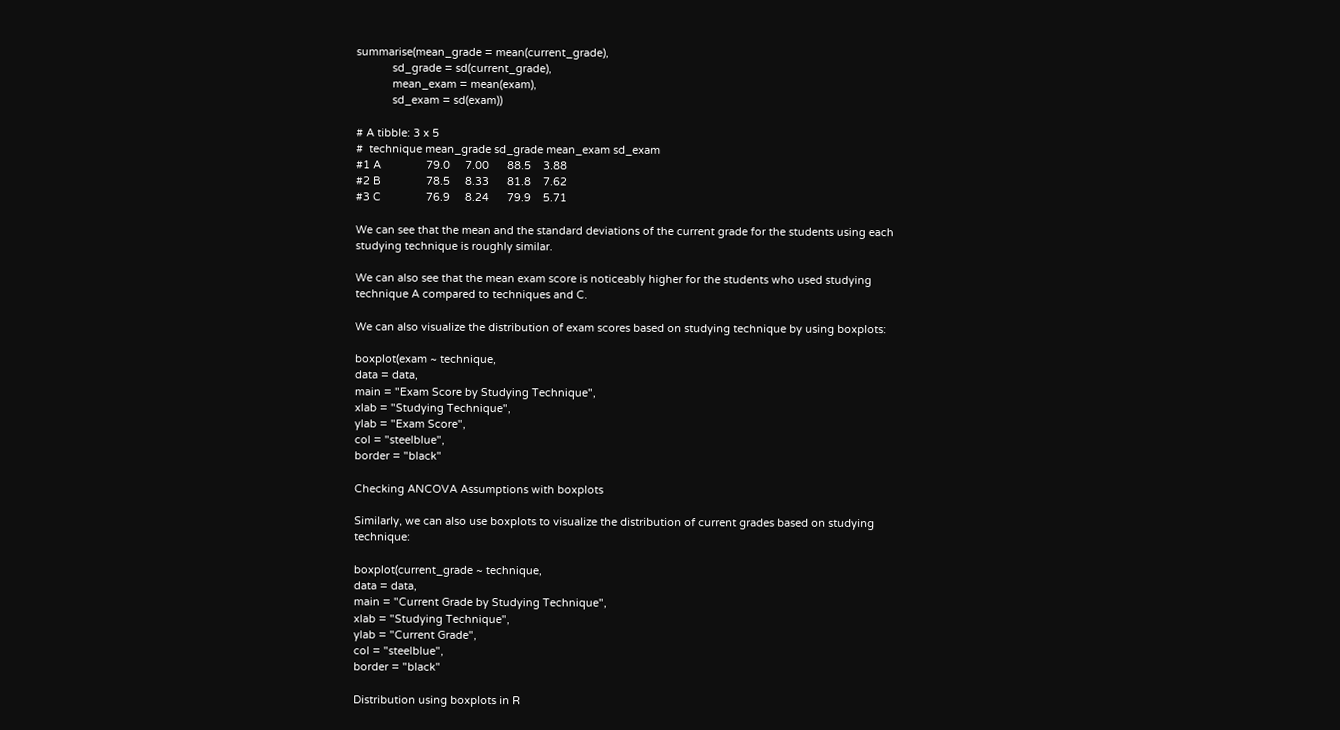summarise(mean_grade = mean(current_grade),
            sd_grade = sd(current_grade),
            mean_exam = mean(exam),
            sd_exam = sd(exam))

# A tibble: 3 x 5
#  technique mean_grade sd_grade mean_exam sd_exam
#1 A               79.0     7.00      88.5    3.88
#2 B               78.5     8.33      81.8    7.62
#3 C               76.9     8.24      79.9    5.71

We can see that the mean and the standard deviations of the current grade for the students using each studying technique is roughly similar.

We can also see that the mean exam score is noticeably higher for the students who used studying technique A compared to techniques and C.

We can also visualize the distribution of exam scores based on studying technique by using boxplots:

boxplot(exam ~ technique,
data = data,
main = "Exam Score by Studying Technique",
xlab = "Studying Technique",
ylab = "Exam Score",
col = "steelblue",
border = "black"

Checking ANCOVA Assumptions with boxplots

Similarly, we can also use boxplots to visualize the distribution of current grades based on studying technique:

boxplot(current_grade ~ technique,
data = data,
main = "Current Grade by Studying Technique",
xlab = "Studying Technique",
ylab = "Current Grade",
col = "steelblue",
border = "black"

Distribution using boxplots in R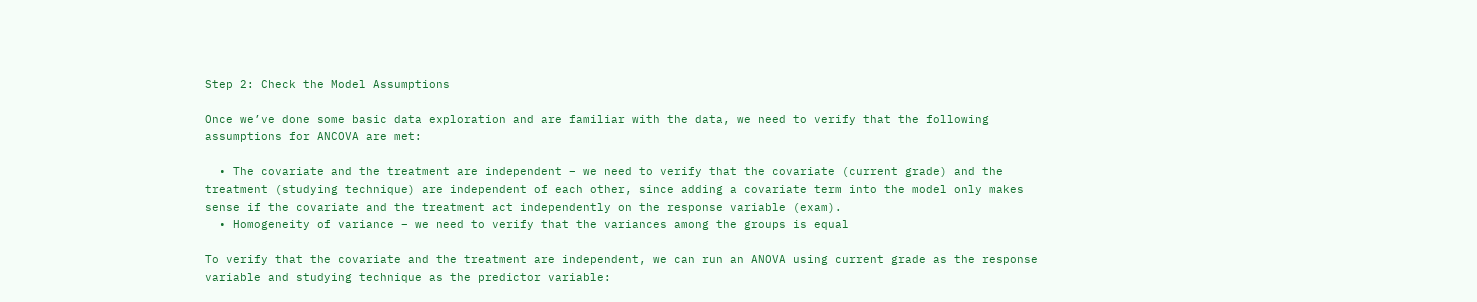Step 2: Check the Model Assumptions

Once we’ve done some basic data exploration and are familiar with the data, we need to verify that the following assumptions for ANCOVA are met:

  • The covariate and the treatment are independent – we need to verify that the covariate (current grade) and the treatment (studying technique) are independent of each other, since adding a covariate term into the model only makes sense if the covariate and the treatment act independently on the response variable (exam).
  • Homogeneity of variance – we need to verify that the variances among the groups is equal

To verify that the covariate and the treatment are independent, we can run an ANOVA using current grade as the response variable and studying technique as the predictor variable: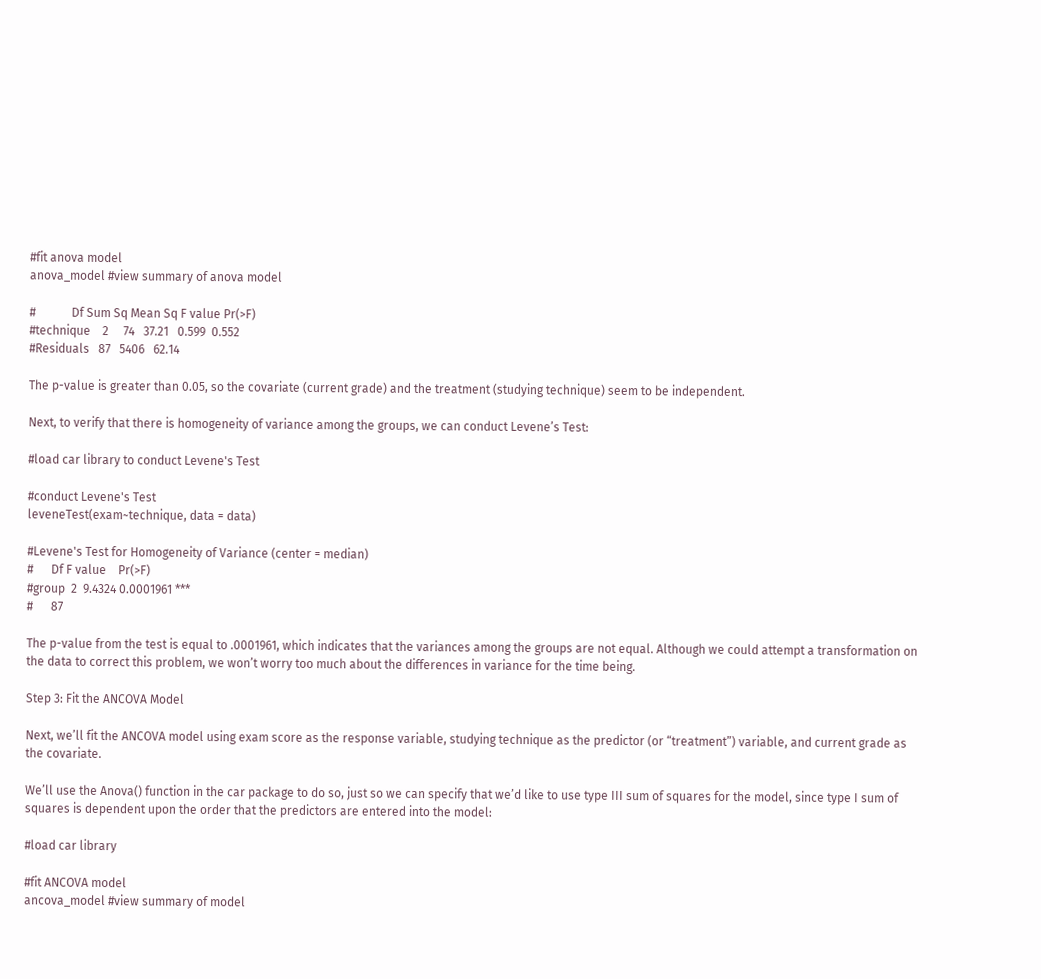#fit anova model
anova_model #view summary of anova model

#            Df Sum Sq Mean Sq F value Pr(>F)
#technique    2     74   37.21   0.599  0.552
#Residuals   87   5406   62.14

The p-value is greater than 0.05, so the covariate (current grade) and the treatment (studying technique) seem to be independent.

Next, to verify that there is homogeneity of variance among the groups, we can conduct Levene’s Test:

#load car library to conduct Levene's Test

#conduct Levene's Test
leveneTest(exam~technique, data = data)

#Levene's Test for Homogeneity of Variance (center = median)
#      Df F value    Pr(>F)
#group  2  9.4324 0.0001961 ***
#      87

The p-value from the test is equal to .0001961, which indicates that the variances among the groups are not equal. Although we could attempt a transformation on the data to correct this problem, we won’t worry too much about the differences in variance for the time being.

Step 3: Fit the ANCOVA Model

Next, we’ll fit the ANCOVA model using exam score as the response variable, studying technique as the predictor (or “treatment”) variable, and current grade as the covariate.

We’ll use the Anova() function in the car package to do so, just so we can specify that we’d like to use type III sum of squares for the model, since type I sum of squares is dependent upon the order that the predictors are entered into the model:

#load car library

#fit ANCOVA model
ancova_model #view summary of model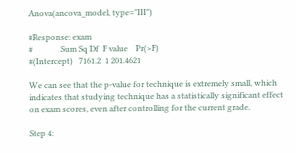Anova(ancova_model, type="III")

#Response: exam
#              Sum Sq Df  F value    Pr(>F)
#(Intercept)   7161.2  1 201.4621

We can see that the p-value for technique is extremely small, which indicates that studying technique has a statistically significant effect on exam scores, even after controlling for the current grade.

Step 4: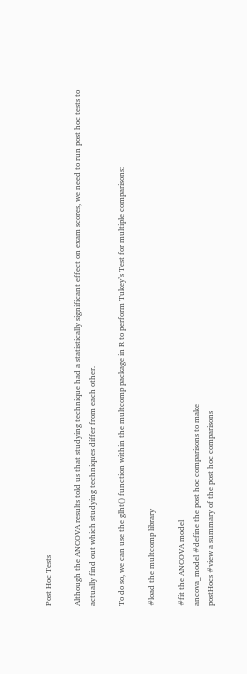Post Hoc Tests

Although the ANCOVA results told us that studying technique had a statistically significant effect on exam scores, we need to run post hoc tests to actually find out which studying techniques differ from each other.

To do so, we can use the glht() function within the multcomp package in R to perform Tukey’s Test for multiple comparisons:

#load the multcomp library

#fit the ANCOVA model
ancova_model #define the post hoc comparisons to make
postHocs #view a summary of the post hoc comparisons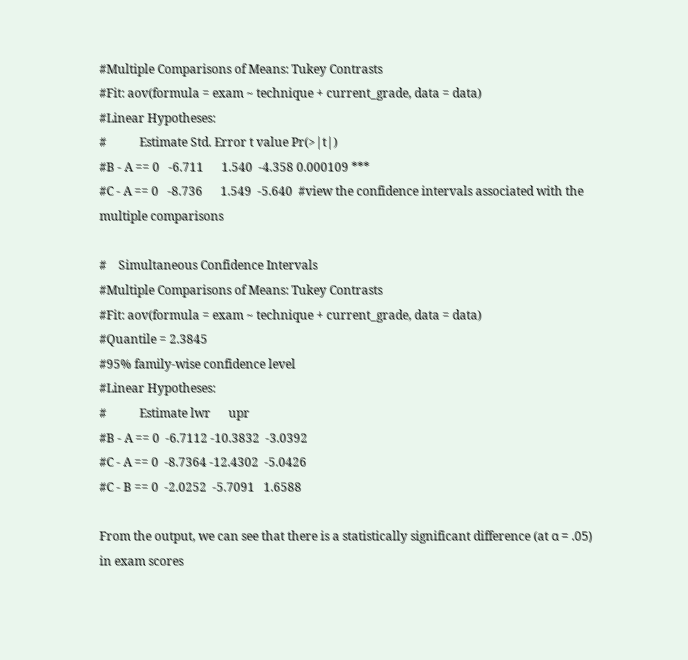#Multiple Comparisons of Means: Tukey Contrasts
#Fit: aov(formula = exam ~ technique + current_grade, data = data)
#Linear Hypotheses:
#           Estimate Std. Error t value Pr(>|t|)
#B - A == 0   -6.711      1.540  -4.358 0.000109 ***
#C - A == 0   -8.736      1.549  -5.640  #view the confidence intervals associated with the multiple comparisons

#    Simultaneous Confidence Intervals
#Multiple Comparisons of Means: Tukey Contrasts
#Fit: aov(formula = exam ~ technique + current_grade, data = data)
#Quantile = 2.3845
#95% family-wise confidence level
#Linear Hypotheses:
#           Estimate lwr      upr
#B - A == 0  -6.7112 -10.3832  -3.0392
#C - A == 0  -8.7364 -12.4302  -5.0426
#C - B == 0  -2.0252  -5.7091   1.6588

From the output, we can see that there is a statistically significant difference (at α = .05) in exam scores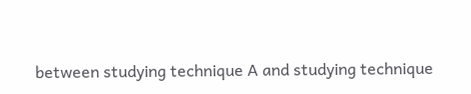between studying technique A and studying technique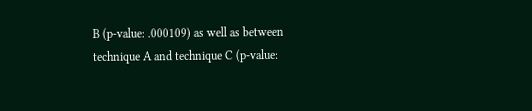B (p-value: .000109) as well as between technique A and technique C (p-value: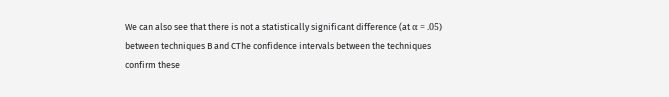We can also see that there is not a statistically significant difference (at α = .05) between techniques B and CThe confidence intervals between the techniques confirm these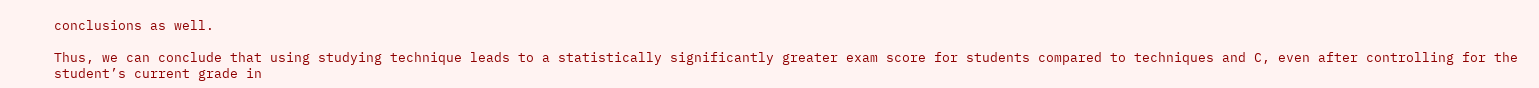conclusions as well.

Thus, we can conclude that using studying technique leads to a statistically significantly greater exam score for students compared to techniques and C, even after controlling for the student’s current grade in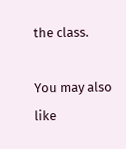the class.

You may also like